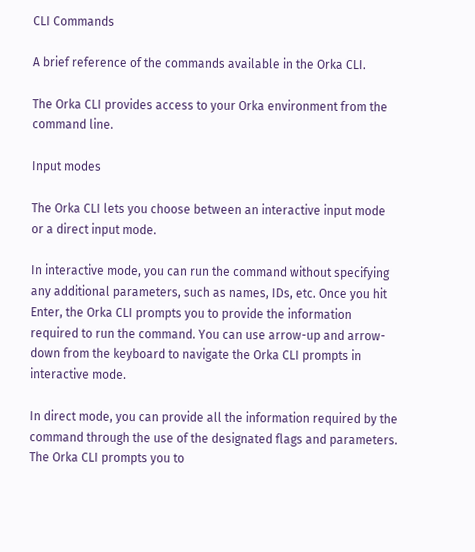CLI Commands

A brief reference of the commands available in the Orka CLI.

The Orka CLI provides access to your Orka environment from the command line.

Input modes

The Orka CLI lets you choose between an interactive input mode or a direct input mode.

In interactive mode, you can run the command without specifying any additional parameters, such as names, IDs, etc. Once you hit Enter, the Orka CLI prompts you to provide the information required to run the command. You can use arrow-up and arrow-down from the keyboard to navigate the Orka CLI prompts in interactive mode.

In direct mode, you can provide all the information required by the command through the use of the designated flags and parameters. The Orka CLI prompts you to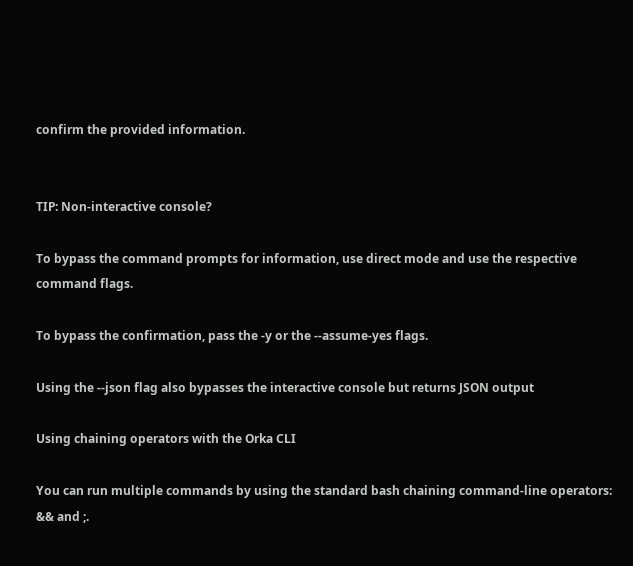confirm the provided information.


TIP: Non-interactive console?

To bypass the command prompts for information, use direct mode and use the respective command flags.

To bypass the confirmation, pass the -y or the --assume-yes flags.

Using the --json flag also bypasses the interactive console but returns JSON output

Using chaining operators with the Orka CLI

You can run multiple commands by using the standard bash chaining command-line operators: && and ;.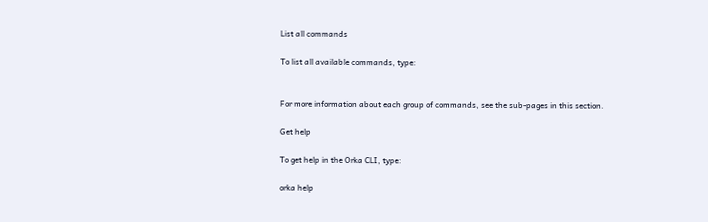List all commands

To list all available commands, type:


For more information about each group of commands, see the sub-pages in this section.

Get help

To get help in the Orka CLI, type:

orka help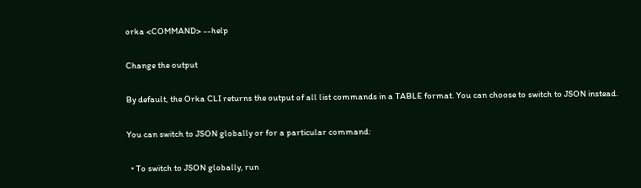orka <COMMAND> --help

Change the output

By default, the Orka CLI returns the output of all list commands in a TABLE format. You can choose to switch to JSON instead.

You can switch to JSON globally or for a particular command:

  • To switch to JSON globally, run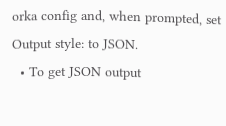orka config and, when prompted, set Output style: to JSON.
  • To get JSON output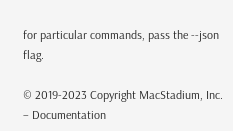for particular commands, pass the --json flag.

© 2019-2023 Copyright MacStadium, Inc. – Documentation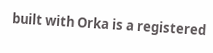built with Orka is a registered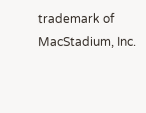trademark of MacStadium, Inc.